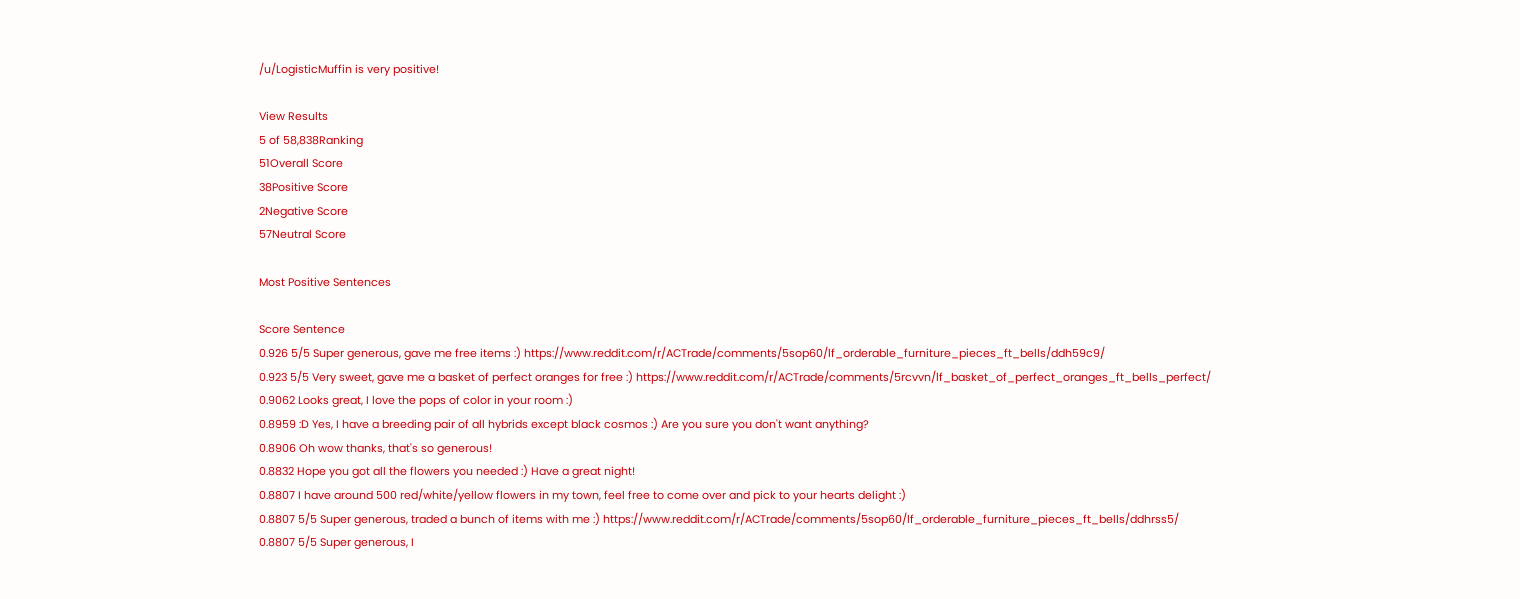/u/LogisticMuffin is very positive!

View Results
5 of 58,838Ranking
51Overall Score
38Positive Score
2Negative Score
57Neutral Score

Most Positive Sentences

Score Sentence
0.926 5/5 Super generous, gave me free items :) https://www.reddit.com/r/ACTrade/comments/5sop60/lf_orderable_furniture_pieces_ft_bells/ddh59c9/
0.923 5/5 Very sweet, gave me a basket of perfect oranges for free :) https://www.reddit.com/r/ACTrade/comments/5rcvvn/lf_basket_of_perfect_oranges_ft_bells_perfect/
0.9062 Looks great, I love the pops of color in your room :)
0.8959 :D Yes, I have a breeding pair of all hybrids except black cosmos :) Are you sure you don't want anything?
0.8906 Oh wow thanks, that's so generous!
0.8832 Hope you got all the flowers you needed :) Have a great night!
0.8807 I have around 500 red/white/yellow flowers in my town, feel free to come over and pick to your hearts delight :)
0.8807 5/5 Super generous, traded a bunch of items with me :) https://www.reddit.com/r/ACTrade/comments/5sop60/lf_orderable_furniture_pieces_ft_bells/ddhrss5/
0.8807 5/5 Super generous, I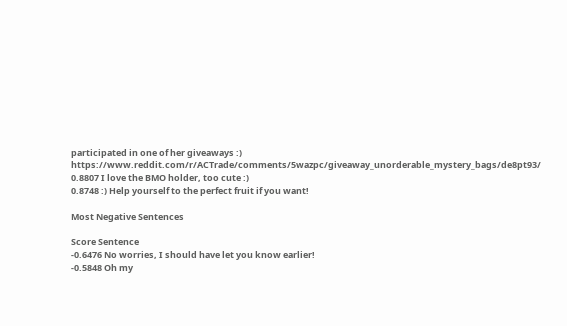participated in one of her giveaways :) https://www.reddit.com/r/ACTrade/comments/5wazpc/giveaway_unorderable_mystery_bags/de8pt93/
0.8807 I love the BMO holder, too cute :)
0.8748 :) Help yourself to the perfect fruit if you want!

Most Negative Sentences

Score Sentence
-0.6476 No worries, I should have let you know earlier!
-0.5848 Oh my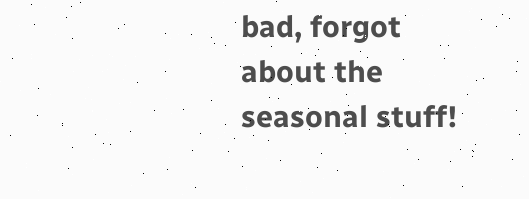bad, forgot about the seasonal stuff!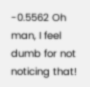-0.5562 Oh man, I feel dumb for not noticing that!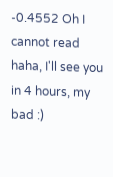-0.4552 Oh I cannot read haha, I'll see you in 4 hours, my bad :)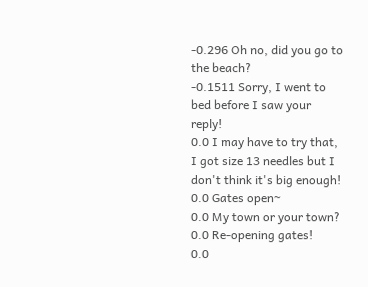-0.296 Oh no, did you go to the beach?
-0.1511 Sorry, I went to bed before I saw your reply!
0.0 I may have to try that, I got size 13 needles but I don't think it's big enough!
0.0 Gates open~
0.0 My town or your town?
0.0 Re-opening gates!
0.0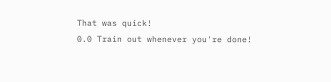That was quick!
0.0 Train out whenever you're done!